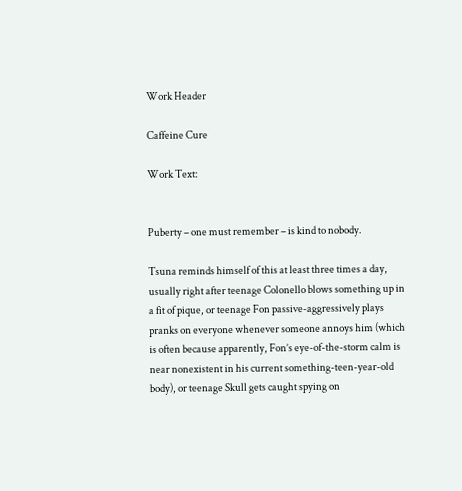Work Header

Caffeine Cure

Work Text:


Puberty – one must remember – is kind to nobody.

Tsuna reminds himself of this at least three times a day, usually right after teenage Colonello blows something up in a fit of pique, or teenage Fon passive-aggressively plays pranks on everyone whenever someone annoys him (which is often because apparently, Fon’s eye-of-the-storm calm is near nonexistent in his current something-teen-year-old body), or teenage Skull gets caught spying on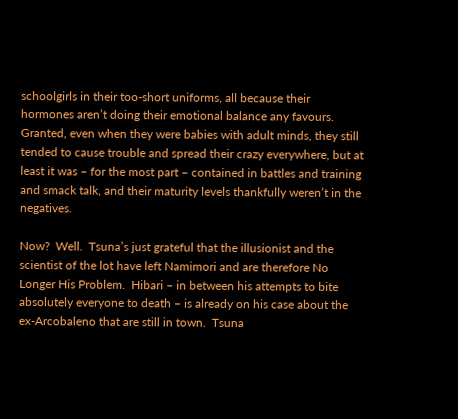schoolgirls in their too-short uniforms, all because their hormones aren’t doing their emotional balance any favours.  Granted, even when they were babies with adult minds, they still tended to cause trouble and spread their crazy everywhere, but at least it was – for the most part – contained in battles and training and smack talk, and their maturity levels thankfully weren’t in the negatives.

Now?  Well.  Tsuna’s just grateful that the illusionist and the scientist of the lot have left Namimori and are therefore No Longer His Problem.  Hibari – in between his attempts to bite absolutely everyone to death – is already on his case about the ex-Arcobaleno that are still in town.  Tsuna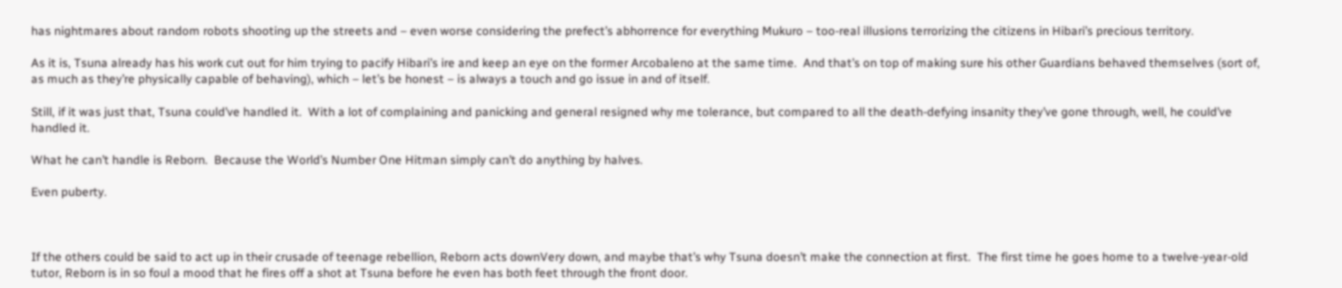has nightmares about random robots shooting up the streets and – even worse considering the prefect’s abhorrence for everything Mukuro – too-real illusions terrorizing the citizens in Hibari’s precious territory.

As it is, Tsuna already has his work cut out for him trying to pacify Hibari’s ire and keep an eye on the former Arcobaleno at the same time.  And that’s on top of making sure his other Guardians behaved themselves (sort of, as much as they’re physically capable of behaving), which – let’s be honest – is always a touch and go issue in and of itself.

Still, if it was just that, Tsuna could’ve handled it.  With a lot of complaining and panicking and general resigned why me tolerance, but compared to all the death-defying insanity they’ve gone through, well, he could’ve handled it.

What he can’t handle is Reborn.  Because the World’s Number One Hitman simply can’t do anything by halves.

Even puberty.



If the others could be said to act up in their crusade of teenage rebellion, Reborn acts downVery down, and maybe that’s why Tsuna doesn’t make the connection at first.  The first time he goes home to a twelve-year-old tutor, Reborn is in so foul a mood that he fires off a shot at Tsuna before he even has both feet through the front door.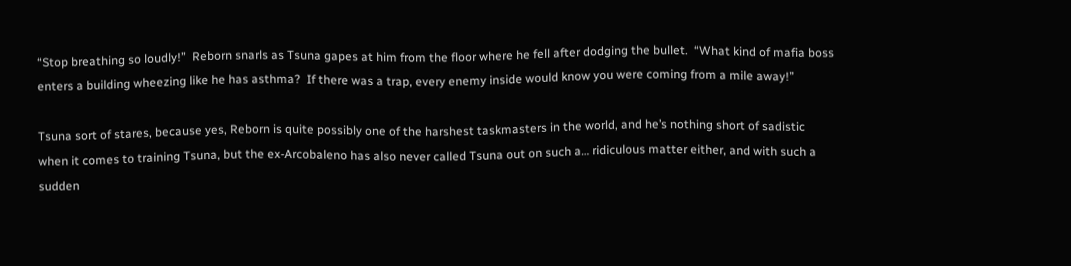“Stop breathing so loudly!”  Reborn snarls as Tsuna gapes at him from the floor where he fell after dodging the bullet.  “What kind of mafia boss enters a building wheezing like he has asthma?  If there was a trap, every enemy inside would know you were coming from a mile away!”

Tsuna sort of stares, because yes, Reborn is quite possibly one of the harshest taskmasters in the world, and he’s nothing short of sadistic when it comes to training Tsuna, but the ex-Arcobaleno has also never called Tsuna out on such a… ridiculous matter either, and with such a sudden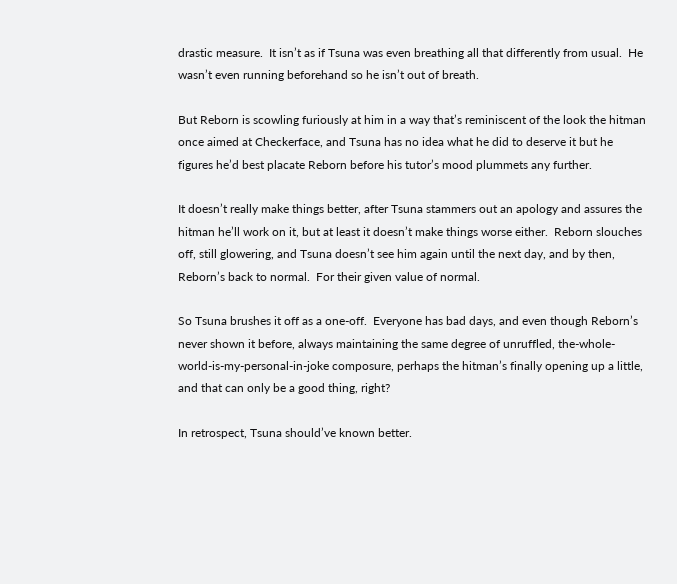drastic measure.  It isn’t as if Tsuna was even breathing all that differently from usual.  He wasn’t even running beforehand so he isn’t out of breath.

But Reborn is scowling furiously at him in a way that’s reminiscent of the look the hitman once aimed at Checkerface, and Tsuna has no idea what he did to deserve it but he figures he’d best placate Reborn before his tutor’s mood plummets any further.

It doesn’t really make things better, after Tsuna stammers out an apology and assures the hitman he’ll work on it, but at least it doesn’t make things worse either.  Reborn slouches off, still glowering, and Tsuna doesn’t see him again until the next day, and by then, Reborn’s back to normal.  For their given value of normal.

So Tsuna brushes it off as a one-off.  Everyone has bad days, and even though Reborn’s never shown it before, always maintaining the same degree of unruffled, the-whole-world-is-my-personal-in-joke composure, perhaps the hitman’s finally opening up a little, and that can only be a good thing, right?

In retrospect, Tsuna should’ve known better.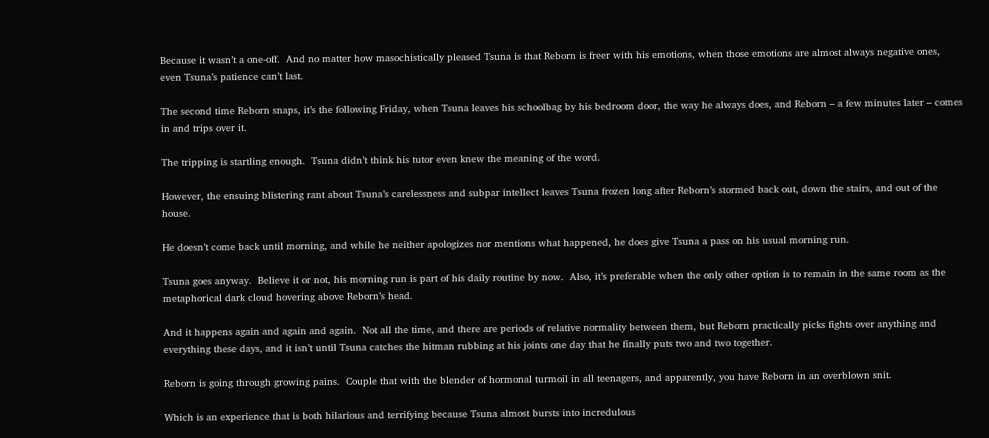Because it wasn’t a one-off.  And no matter how masochistically pleased Tsuna is that Reborn is freer with his emotions, when those emotions are almost always negative ones, even Tsuna’s patience can’t last.

The second time Reborn snaps, it’s the following Friday, when Tsuna leaves his schoolbag by his bedroom door, the way he always does, and Reborn – a few minutes later – comes in and trips over it.

The tripping is startling enough.  Tsuna didn’t think his tutor even knew the meaning of the word.

However, the ensuing blistering rant about Tsuna’s carelessness and subpar intellect leaves Tsuna frozen long after Reborn’s stormed back out, down the stairs, and out of the house.

He doesn’t come back until morning, and while he neither apologizes nor mentions what happened, he does give Tsuna a pass on his usual morning run.

Tsuna goes anyway.  Believe it or not, his morning run is part of his daily routine by now.  Also, it’s preferable when the only other option is to remain in the same room as the metaphorical dark cloud hovering above Reborn’s head.

And it happens again and again and again.  Not all the time, and there are periods of relative normality between them, but Reborn practically picks fights over anything and everything these days, and it isn’t until Tsuna catches the hitman rubbing at his joints one day that he finally puts two and two together.

Reborn is going through growing pains.  Couple that with the blender of hormonal turmoil in all teenagers, and apparently, you have Reborn in an overblown snit.

Which is an experience that is both hilarious and terrifying because Tsuna almost bursts into incredulous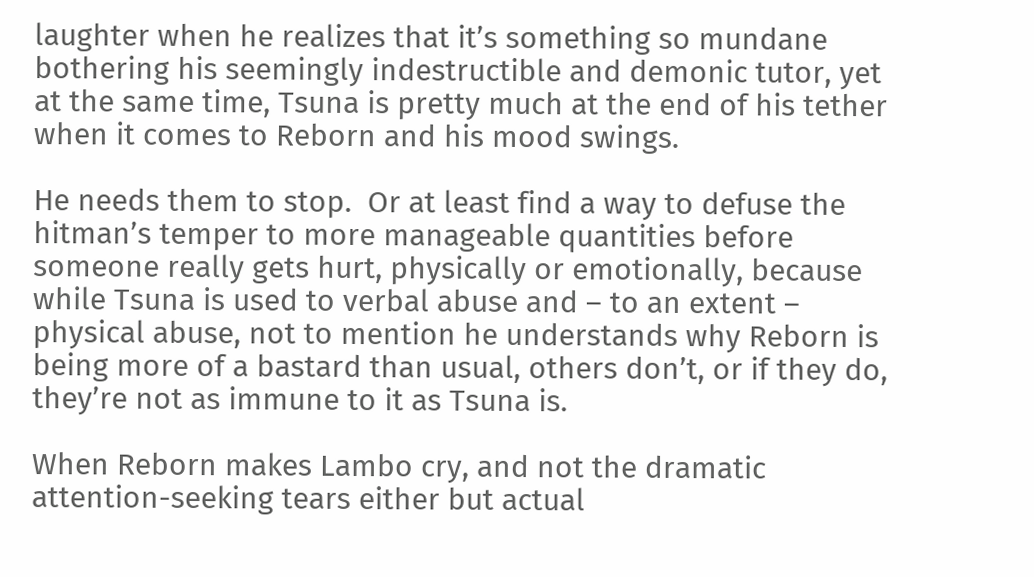laughter when he realizes that it’s something so mundane bothering his seemingly indestructible and demonic tutor, yet at the same time, Tsuna is pretty much at the end of his tether when it comes to Reborn and his mood swings.

He needs them to stop.  Or at least find a way to defuse the hitman’s temper to more manageable quantities before someone really gets hurt, physically or emotionally, because while Tsuna is used to verbal abuse and – to an extent – physical abuse, not to mention he understands why Reborn is being more of a bastard than usual, others don’t, or if they do, they’re not as immune to it as Tsuna is.

When Reborn makes Lambo cry, and not the dramatic attention-seeking tears either but actual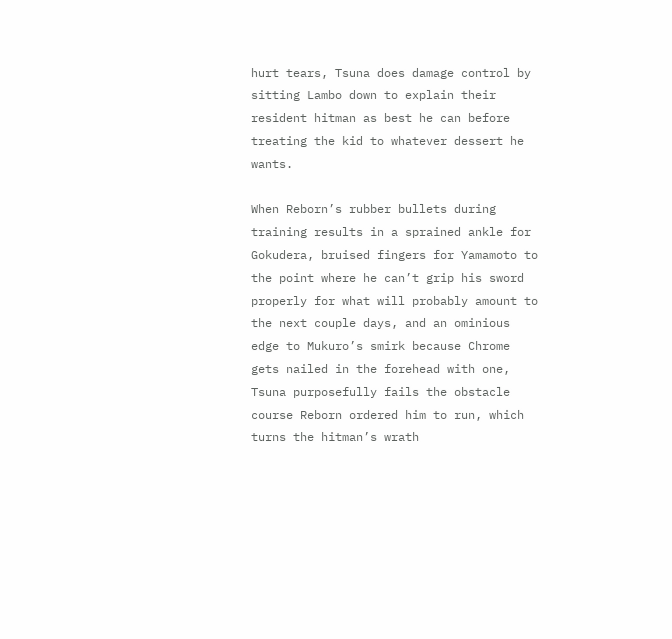hurt tears, Tsuna does damage control by sitting Lambo down to explain their resident hitman as best he can before treating the kid to whatever dessert he wants.

When Reborn’s rubber bullets during training results in a sprained ankle for Gokudera, bruised fingers for Yamamoto to the point where he can’t grip his sword properly for what will probably amount to the next couple days, and an ominious edge to Mukuro’s smirk because Chrome gets nailed in the forehead with one, Tsuna purposefully fails the obstacle course Reborn ordered him to run, which turns the hitman’s wrath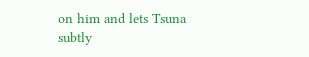on him and lets Tsuna subtly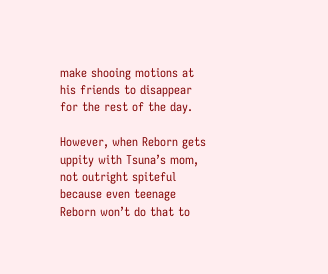make shooing motions at his friends to disappear for the rest of the day.

However, when Reborn gets uppity with Tsuna’s mom, not outright spiteful because even teenage Reborn won’t do that to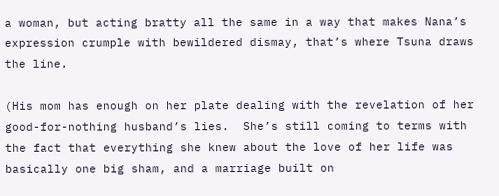a woman, but acting bratty all the same in a way that makes Nana’s expression crumple with bewildered dismay, that’s where Tsuna draws the line.

(His mom has enough on her plate dealing with the revelation of her good-for-nothing husband’s lies.  She’s still coming to terms with the fact that everything she knew about the love of her life was basically one big sham, and a marriage built on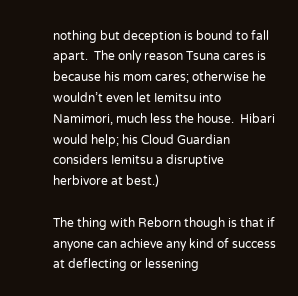nothing but deception is bound to fall apart.  The only reason Tsuna cares is because his mom cares; otherwise he wouldn’t even let Iemitsu into Namimori, much less the house.  Hibari would help; his Cloud Guardian considers Iemitsu a disruptive herbivore at best.)

The thing with Reborn though is that if anyone can achieve any kind of success at deflecting or lessening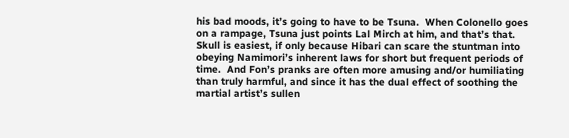his bad moods, it’s going to have to be Tsuna.  When Colonello goes on a rampage, Tsuna just points Lal Mirch at him, and that’s that.  Skull is easiest, if only because Hibari can scare the stuntman into obeying Namimori’s inherent laws for short but frequent periods of time.  And Fon’s pranks are often more amusing and/or humiliating than truly harmful, and since it has the dual effect of soothing the martial artist’s sullen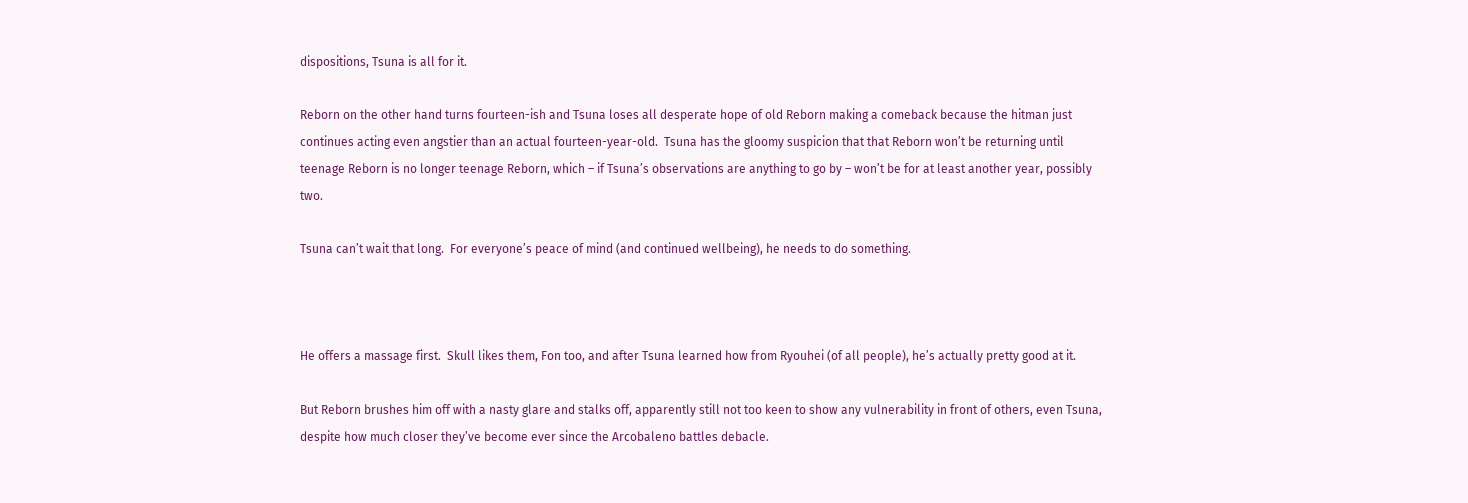dispositions, Tsuna is all for it.

Reborn on the other hand turns fourteen-ish and Tsuna loses all desperate hope of old Reborn making a comeback because the hitman just continues acting even angstier than an actual fourteen-year-old.  Tsuna has the gloomy suspicion that that Reborn won’t be returning until teenage Reborn is no longer teenage Reborn, which – if Tsuna’s observations are anything to go by – won’t be for at least another year, possibly two.

Tsuna can’t wait that long.  For everyone’s peace of mind (and continued wellbeing), he needs to do something.



He offers a massage first.  Skull likes them, Fon too, and after Tsuna learned how from Ryouhei (of all people), he’s actually pretty good at it.

But Reborn brushes him off with a nasty glare and stalks off, apparently still not too keen to show any vulnerability in front of others, even Tsuna, despite how much closer they’ve become ever since the Arcobaleno battles debacle.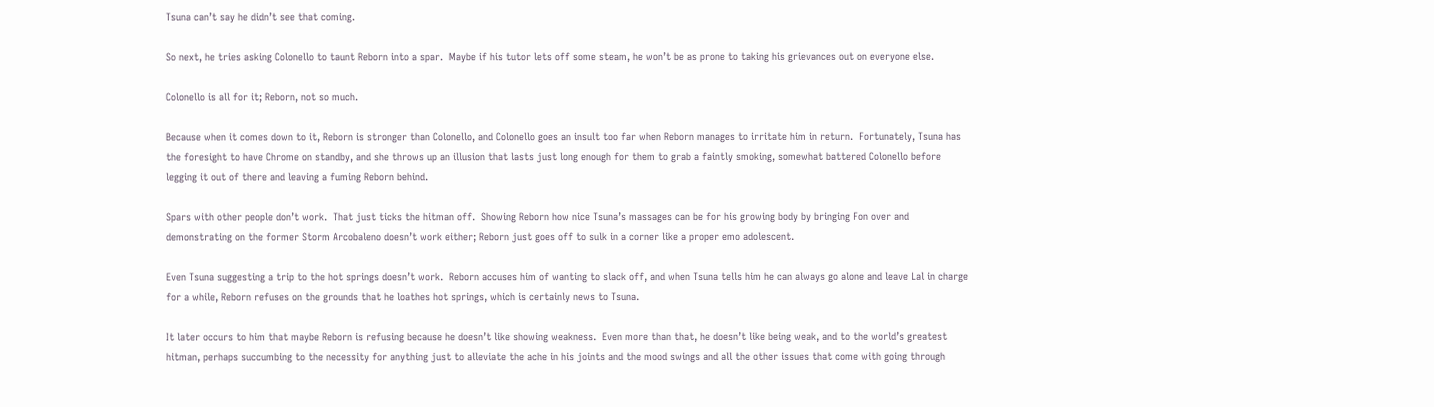Tsuna can’t say he didn’t see that coming.

So next, he tries asking Colonello to taunt Reborn into a spar.  Maybe if his tutor lets off some steam, he won’t be as prone to taking his grievances out on everyone else.

Colonello is all for it; Reborn, not so much.

Because when it comes down to it, Reborn is stronger than Colonello, and Colonello goes an insult too far when Reborn manages to irritate him in return.  Fortunately, Tsuna has the foresight to have Chrome on standby, and she throws up an illusion that lasts just long enough for them to grab a faintly smoking, somewhat battered Colonello before legging it out of there and leaving a fuming Reborn behind.

Spars with other people don’t work.  That just ticks the hitman off.  Showing Reborn how nice Tsuna’s massages can be for his growing body by bringing Fon over and demonstrating on the former Storm Arcobaleno doesn’t work either; Reborn just goes off to sulk in a corner like a proper emo adolescent.

Even Tsuna suggesting a trip to the hot springs doesn’t work.  Reborn accuses him of wanting to slack off, and when Tsuna tells him he can always go alone and leave Lal in charge for a while, Reborn refuses on the grounds that he loathes hot springs, which is certainly news to Tsuna.

It later occurs to him that maybe Reborn is refusing because he doesn’t like showing weakness.  Even more than that, he doesn’t like being weak, and to the world’s greatest hitman, perhaps succumbing to the necessity for anything just to alleviate the ache in his joints and the mood swings and all the other issues that come with going through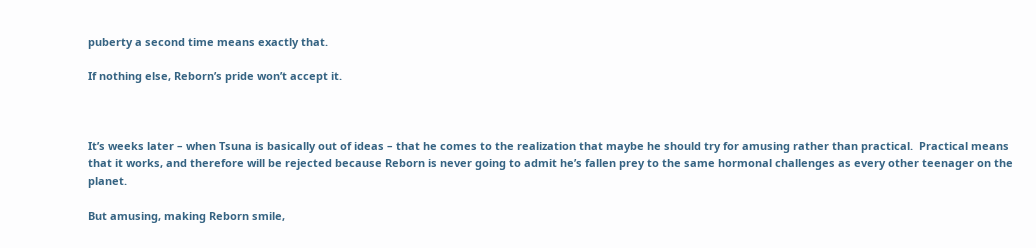puberty a second time means exactly that.

If nothing else, Reborn’s pride won’t accept it.



It’s weeks later – when Tsuna is basically out of ideas – that he comes to the realization that maybe he should try for amusing rather than practical.  Practical means that it works, and therefore will be rejected because Reborn is never going to admit he’s fallen prey to the same hormonal challenges as every other teenager on the planet.

But amusing, making Reborn smile,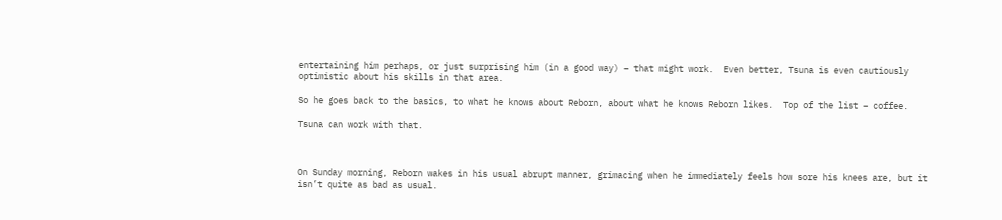entertaining him perhaps, or just surprising him (in a good way) – that might work.  Even better, Tsuna is even cautiously optimistic about his skills in that area.

So he goes back to the basics, to what he knows about Reborn, about what he knows Reborn likes.  Top of the list – coffee.

Tsuna can work with that.



On Sunday morning, Reborn wakes in his usual abrupt manner, grimacing when he immediately feels how sore his knees are, but it isn’t quite as bad as usual.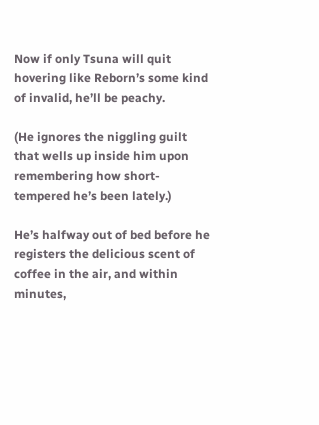Now if only Tsuna will quit hovering like Reborn’s some kind of invalid, he’ll be peachy.

(He ignores the niggling guilt that wells up inside him upon remembering how short-tempered he’s been lately.)

He’s halfway out of bed before he registers the delicious scent of coffee in the air, and within minutes,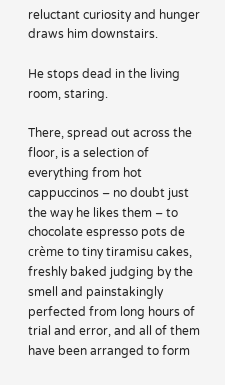reluctant curiosity and hunger draws him downstairs.

He stops dead in the living room, staring.

There, spread out across the floor, is a selection of everything from hot cappuccinos – no doubt just the way he likes them – to chocolate espresso pots de crème to tiny tiramisu cakes, freshly baked judging by the smell and painstakingly perfected from long hours of trial and error, and all of them have been arranged to form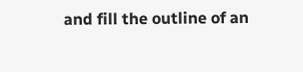and fill the outline of an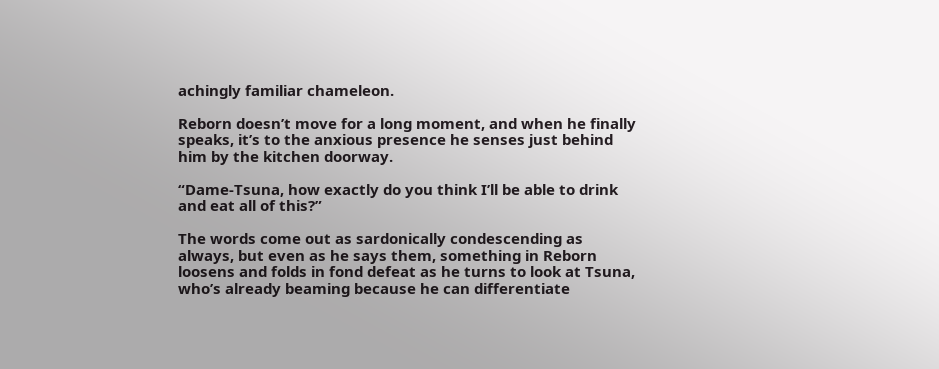achingly familiar chameleon.

Reborn doesn’t move for a long moment, and when he finally speaks, it’s to the anxious presence he senses just behind him by the kitchen doorway.

“Dame-Tsuna, how exactly do you think I’ll be able to drink and eat all of this?”

The words come out as sardonically condescending as always, but even as he says them, something in Reborn loosens and folds in fond defeat as he turns to look at Tsuna, who’s already beaming because he can differentiate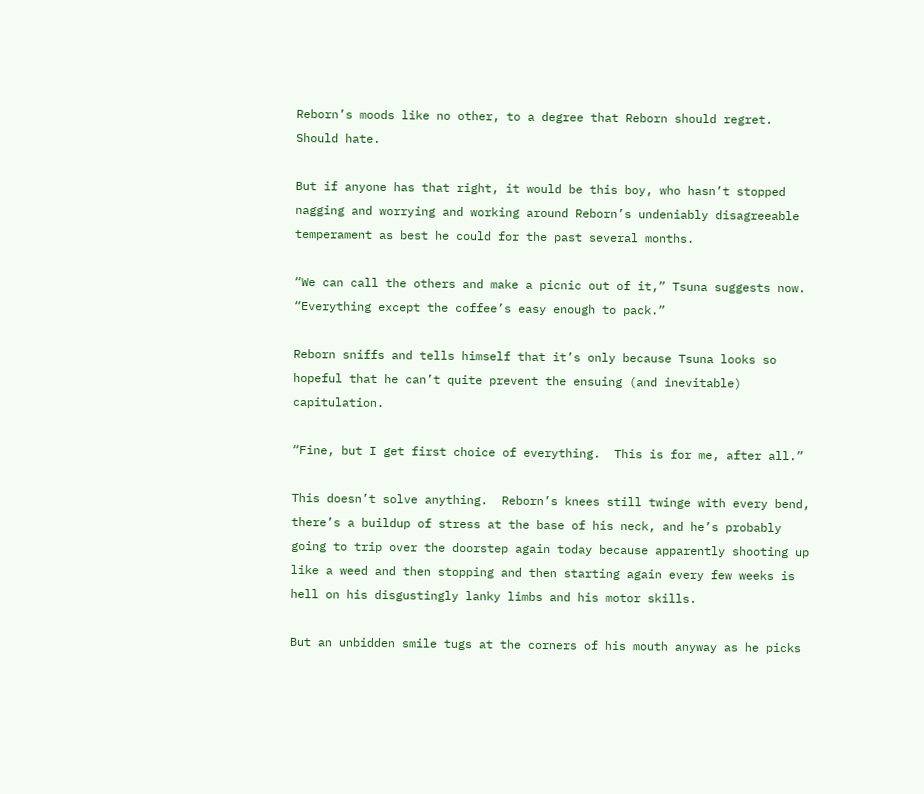Reborn’s moods like no other, to a degree that Reborn should regret.  Should hate.

But if anyone has that right, it would be this boy, who hasn’t stopped nagging and worrying and working around Reborn’s undeniably disagreeable temperament as best he could for the past several months.

“We can call the others and make a picnic out of it,” Tsuna suggests now.  “Everything except the coffee’s easy enough to pack.”

Reborn sniffs and tells himself that it’s only because Tsuna looks so hopeful that he can’t quite prevent the ensuing (and inevitable) capitulation.

“Fine, but I get first choice of everything.  This is for me, after all.”

This doesn’t solve anything.  Reborn’s knees still twinge with every bend, there’s a buildup of stress at the base of his neck, and he’s probably going to trip over the doorstep again today because apparently shooting up like a weed and then stopping and then starting again every few weeks is hell on his disgustingly lanky limbs and his motor skills.

But an unbidden smile tugs at the corners of his mouth anyway as he picks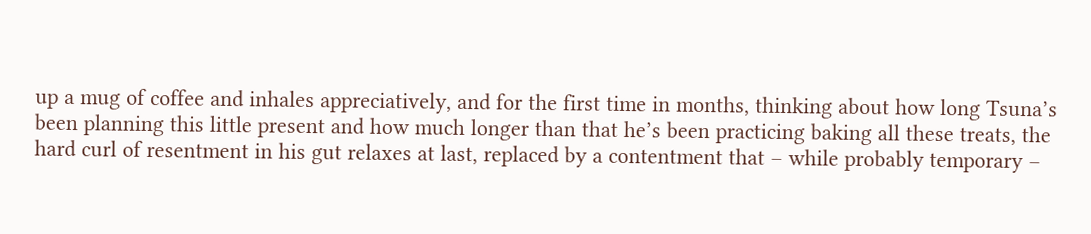up a mug of coffee and inhales appreciatively, and for the first time in months, thinking about how long Tsuna’s been planning this little present and how much longer than that he’s been practicing baking all these treats, the hard curl of resentment in his gut relaxes at last, replaced by a contentment that – while probably temporary –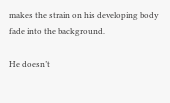makes the strain on his developing body fade into the background.

He doesn’t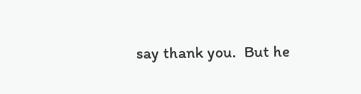say thank you.  But he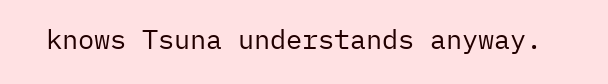knows Tsuna understands anyway.